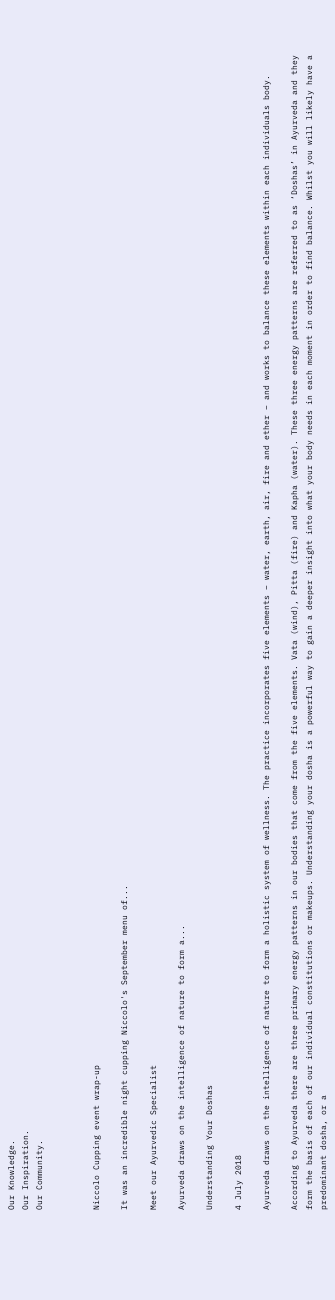Our Knowledge.
Our Inspiration.
Our Community.



Niccolo Cupping event wrap-up

It was an incredible night cupping Niccolo's September menu of...

Meet our Ayurvedic Specialist

Ayurveda draws on the intelligence of nature to form a...

Understanding Your Doshas

4 July 2018

Ayurveda draws on the intelligence of nature to form a holistic system of wellness. The practice incorporates five elements – water, earth, air, fire and ether – and works to balance these elements within each individuals body.

According to Ayurveda there are three primary energy patterns in our bodies that come from the five elements. Vata (wind), Pitta (fire) and Kapha (water). These three energy patterns are referred to as ‘Doshas’ in Ayurveda and they form the basis of each of our individual constitutions or makeups. Understanding your dosha is a powerful way to gain a deeper insight into what your body needs in each moment in order to find balance. Whilst you will likely have a predominant dosha, or a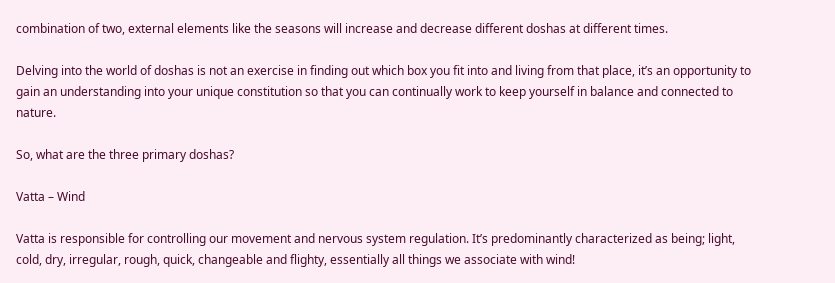combination of two, external elements like the seasons will increase and decrease different doshas at different times.

Delving into the world of doshas is not an exercise in finding out which box you fit into and living from that place, it’s an opportunity to gain an understanding into your unique constitution so that you can continually work to keep yourself in balance and connected to nature.

So, what are the three primary doshas?

Vatta – Wind

Vatta is responsible for controlling our movement and nervous system regulation. It’s predominantly characterized as being; light, cold, dry, irregular, rough, quick, changeable and flighty, essentially all things we associate with wind!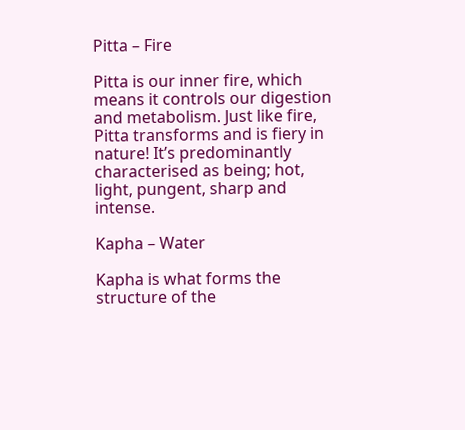Pitta – Fire

Pitta is our inner fire, which means it controls our digestion and metabolism. Just like fire, Pitta transforms and is fiery in nature! It’s predominantly characterised as being; hot, light, pungent, sharp and intense.

Kapha – Water

Kapha is what forms the structure of the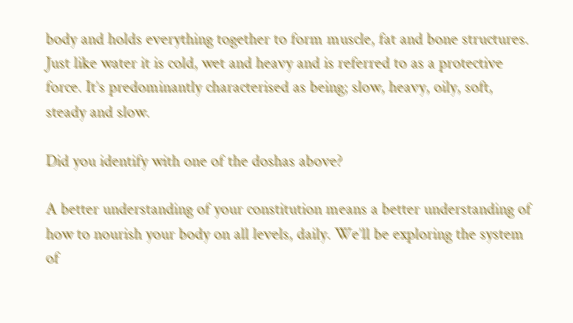body and holds everything together to form muscle, fat and bone structures. Just like water it is cold, wet and heavy and is referred to as a protective force. It’s predominantly characterised as being; slow, heavy, oily, soft, steady and slow.

Did you identify with one of the doshas above?

A better understanding of your constitution means a better understanding of how to nourish your body on all levels, daily. We’ll be exploring the system of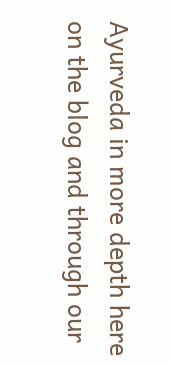Ayurveda in more depth here on the blog and through our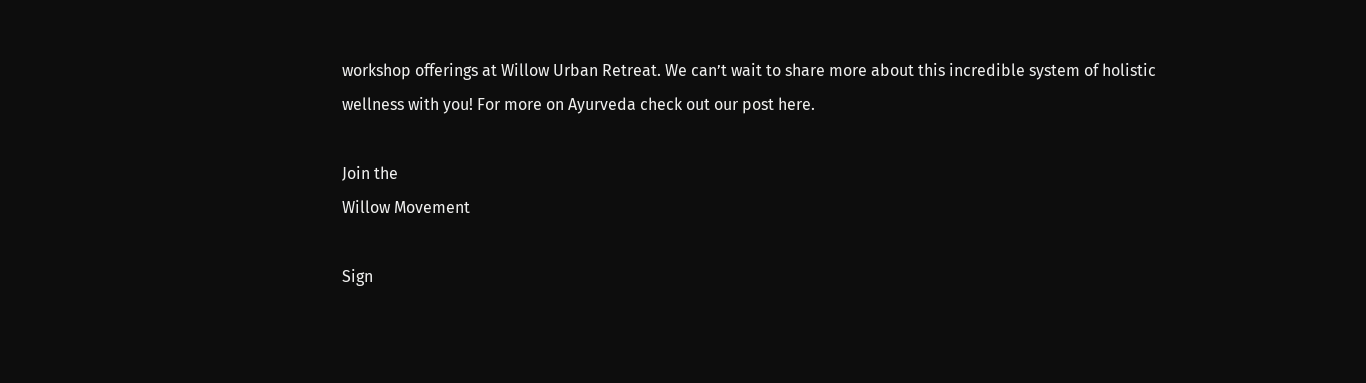workshop offerings at Willow Urban Retreat. We can’t wait to share more about this incredible system of holistic wellness with you! For more on Ayurveda check out our post here.

Join the
Willow Movement

Sign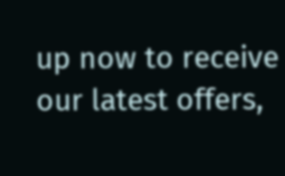up now to receive our latest offers,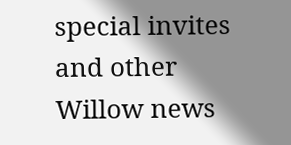special invites and other Willow news